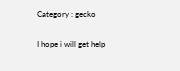Category : gecko

I hope i will get help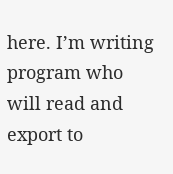here. I’m writing program who will read and export to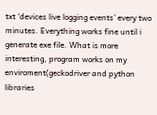txt ‘devices live logging events’ every two minutes. Everything works fine until i generate exe file. What is more interesting, program works on my enviroment(geckodriver and python libraries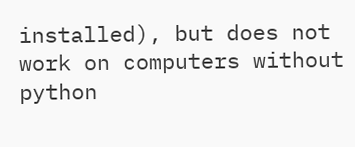installed), but does not work on computers without python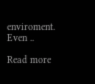enviroment. Even ..

Read more